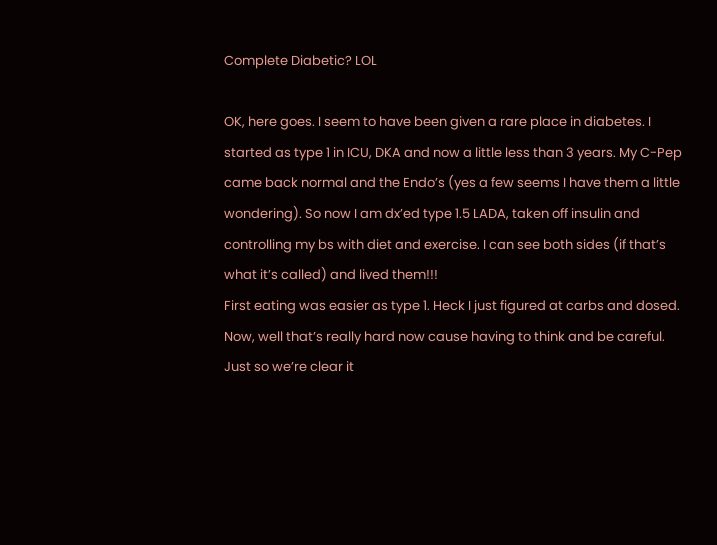Complete Diabetic? LOL

OK, here goes. I seem to have been given a rare place in diabetes. I started as type 1 in ICU, DKA and now a little less than 3 years. My C-Pep came back normal and the Endo’s (yes a few seems I have them a little wondering). So now I am dx’ed type 1.5 LADA, taken off insulin and controlling my bs with diet and exercise. I can see both sides (if that’s what it’s called) and lived them!!!
First eating was easier as type 1. Heck I just figured at carbs and dosed. Now, well that’s really hard now cause having to think and be careful.
Just so we’re clear it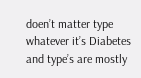doen’t matter type whatever it’s Diabetes and type’s are mostly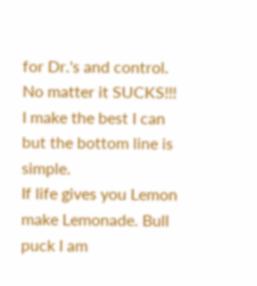for Dr.'s and control. No matter it SUCKS!!! I make the best I can but the bottom line is simple.
If life gives you Lemon make Lemonade. Bull puck I am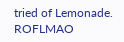tried of Lemonade. ROFLMAO